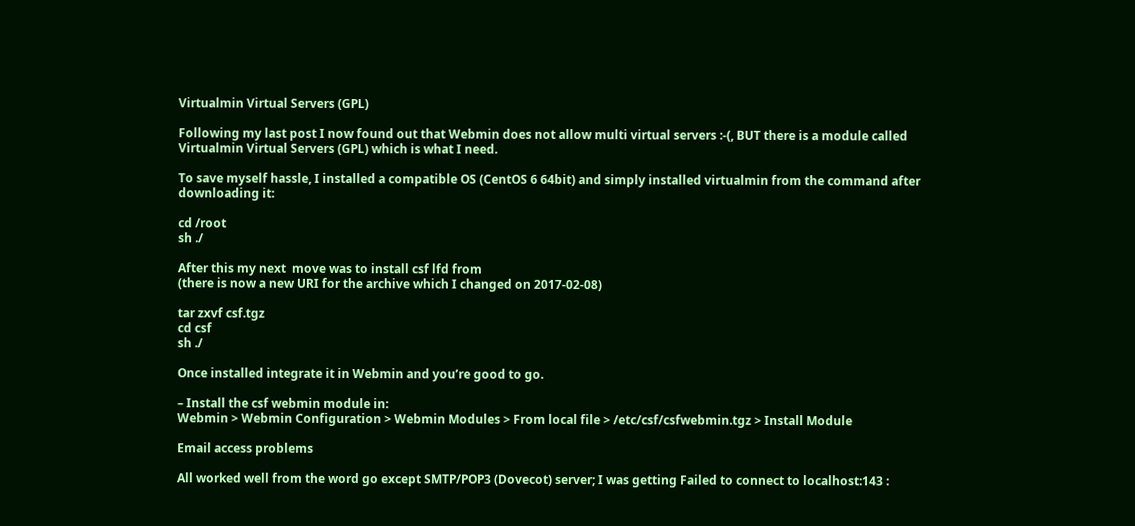Virtualmin Virtual Servers (GPL)

Following my last post I now found out that Webmin does not allow multi virtual servers :-(, BUT there is a module called Virtualmin Virtual Servers (GPL) which is what I need.

To save myself hassle, I installed a compatible OS (CentOS 6 64bit) and simply installed virtualmin from the command after downloading it:

cd /root
sh ./

After this my next  move was to install csf lfd from
(there is now a new URI for the archive which I changed on 2017-02-08)

tar zxvf csf.tgz
cd csf
sh ./

Once installed integrate it in Webmin and you’re good to go.

– Install the csf webmin module in:
Webmin > Webmin Configuration > Webmin Modules > From local file > /etc/csf/csfwebmin.tgz > Install Module

Email access problems

All worked well from the word go except SMTP/POP3 (Dovecot) server; I was getting Failed to connect to localhost:143 :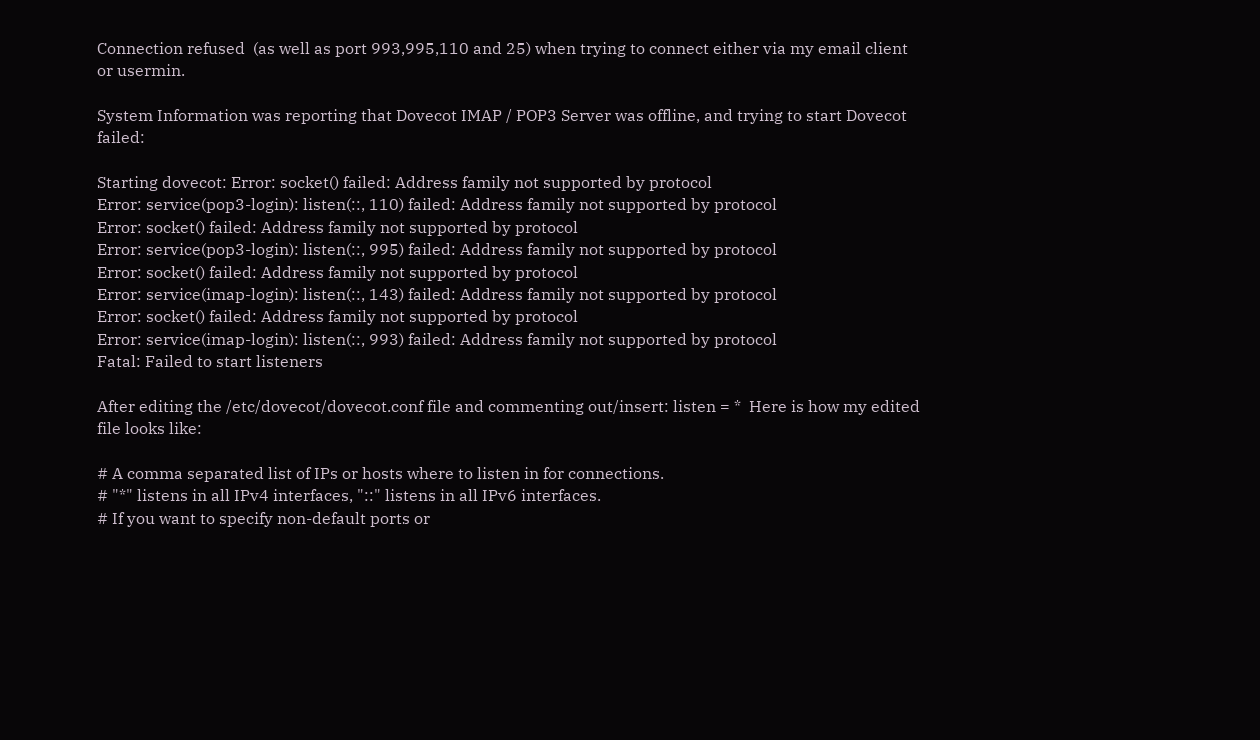Connection refused  (as well as port 993,995,110 and 25) when trying to connect either via my email client or usermin.

System Information was reporting that Dovecot IMAP / POP3 Server was offline, and trying to start Dovecot failed:

Starting dovecot: Error: socket() failed: Address family not supported by protocol
Error: service(pop3-login): listen(::, 110) failed: Address family not supported by protocol
Error: socket() failed: Address family not supported by protocol
Error: service(pop3-login): listen(::, 995) failed: Address family not supported by protocol
Error: socket() failed: Address family not supported by protocol
Error: service(imap-login): listen(::, 143) failed: Address family not supported by protocol
Error: socket() failed: Address family not supported by protocol
Error: service(imap-login): listen(::, 993) failed: Address family not supported by protocol
Fatal: Failed to start listeners

After editing the /etc/dovecot/dovecot.conf file and commenting out/insert: listen = *  Here is how my edited file looks like:

# A comma separated list of IPs or hosts where to listen in for connections.
# "*" listens in all IPv4 interfaces, "::" listens in all IPv6 interfaces.
# If you want to specify non-default ports or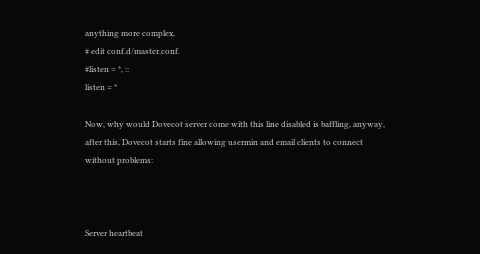anything more complex,
# edit conf.d/master.conf.
#listen = *, ::
listen = *

Now, why would Dovecot server come with this line disabled is baffling, anyway, after this, Dovecot starts fine allowing usermin and email clients to connect without problems:



Server heartbeat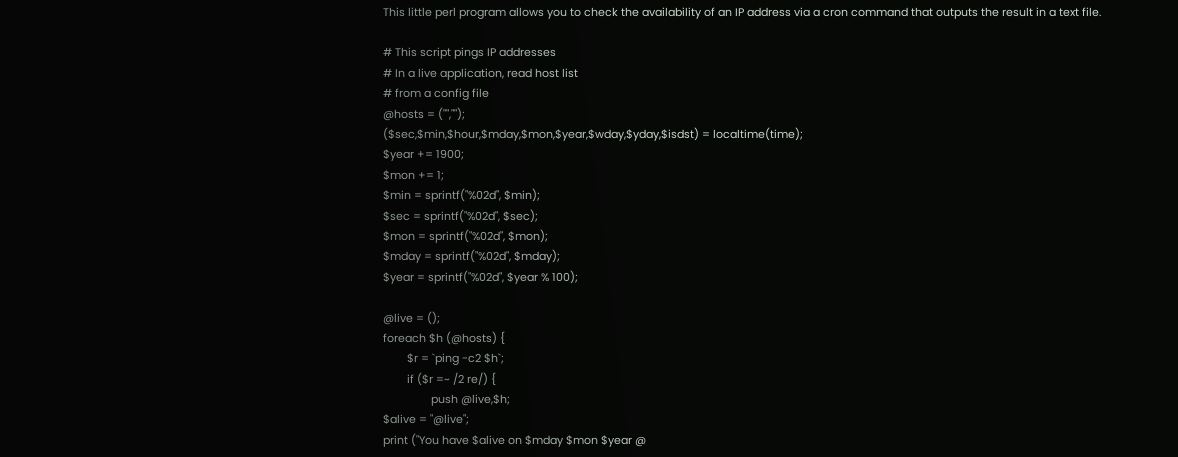This little perl program allows you to check the availability of an IP address via a cron command that outputs the result in a text file.

# This script pings IP addresses
# In a live application, read host list
# from a config file
@hosts = ("","");
($sec,$min,$hour,$mday,$mon,$year,$wday,$yday,$isdst) = localtime(time);
$year += 1900;
$mon += 1;
$min = sprintf("%02d", $min);
$sec = sprintf("%02d", $sec);
$mon = sprintf("%02d", $mon);
$mday = sprintf("%02d", $mday);
$year = sprintf("%02d", $year % 100);

@live = ();
foreach $h (@hosts) {
        $r = `ping -c2 $h`;
        if ($r =~ /2 re/) {
                push @live,$h;
$alive = "@live";
print ("You have $alive on $mday $mon $year @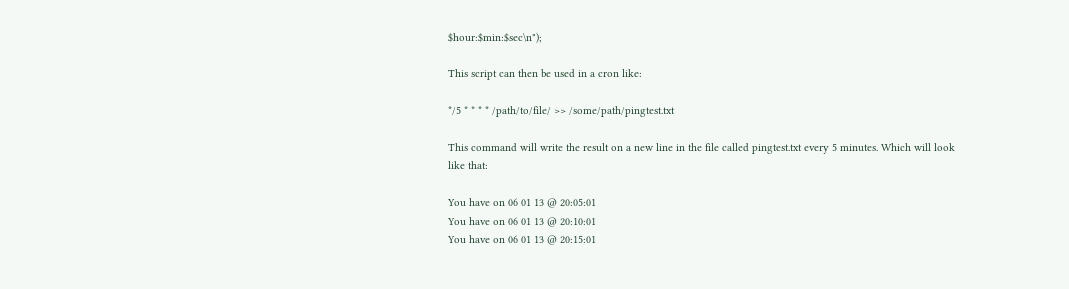$hour:$min:$sec\n");

This script can then be used in a cron like:

*/5 * * * * /path/to/file/ >> /some/path/pingtest.txt

This command will write the result on a new line in the file called pingtest.txt every 5 minutes. Which will look like that:

You have on 06 01 13 @ 20:05:01
You have on 06 01 13 @ 20:10:01
You have on 06 01 13 @ 20:15:01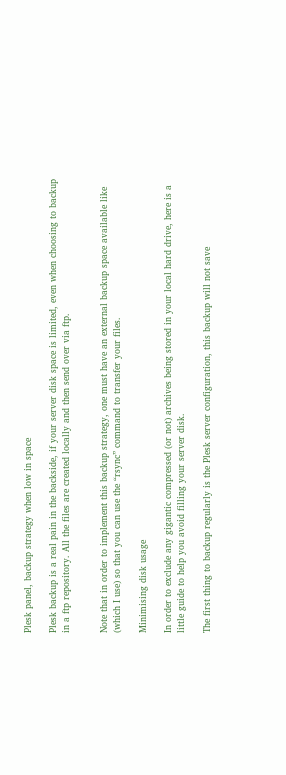Plesk panel, backup strategy when low in space

Plesk backup is a real pain in the backside, if your server disk space is limited, even when choosing to backup in a ftp repository. All the files are created locally and then send over via ftp.


Note that in order to implement this backup strategy, one must have an external backup space available like (which I use) so that you can use the “rsync” command to transfer your files.

Minimising disk usage

In order to exclude any gigantic compressed (or not) archives being stored in your local hard drive, here is a little guide to help you avoid filling your server disk.

The first thing to backup regularly is the Plesk server configuration, this backup will not save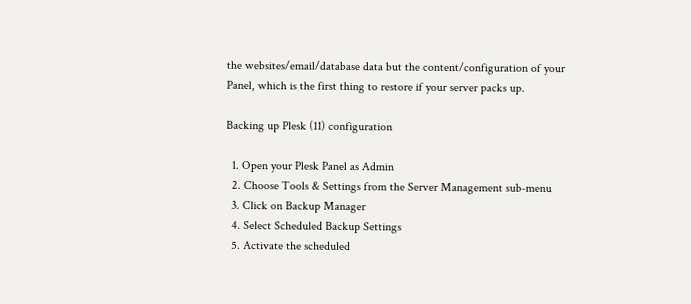the websites/email/database data but the content/configuration of your Panel, which is the first thing to restore if your server packs up.

Backing up Plesk (11) configuration

  1. Open your Plesk Panel as Admin
  2. Choose Tools & Settings from the Server Management sub-menu
  3. Click on Backup Manager
  4. Select Scheduled Backup Settings
  5. Activate the scheduled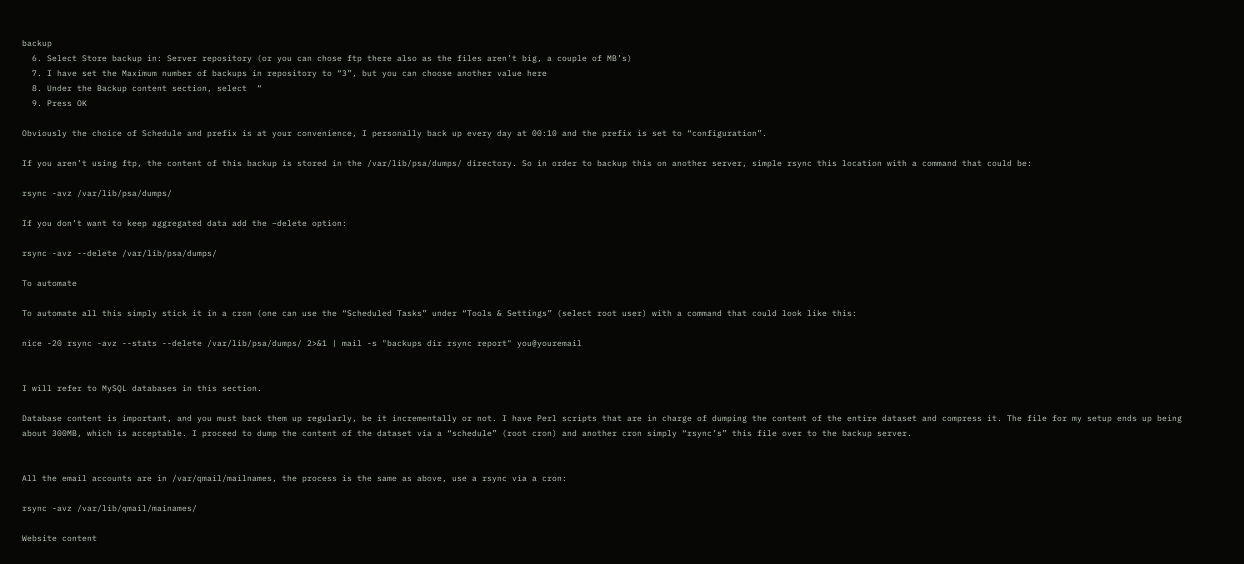backup
  6. Select Store backup in: Server repository (or you can chose ftp there also as the files aren’t big, a couple of MB’s)
  7. I have set the Maximum number of backups in repository to “3”, but you can choose another value here
  8. Under the Backup content section, select  “
  9. Press OK

Obviously the choice of Schedule and prefix is at your convenience, I personally back up every day at 00:10 and the prefix is set to “configuration”.

If you aren’t using ftp, the content of this backup is stored in the /var/lib/psa/dumps/ directory. So in order to backup this on another server, simple rsync this location with a command that could be:

rsync -avz /var/lib/psa/dumps/

If you don’t want to keep aggregated data add the –delete option:

rsync -avz --delete /var/lib/psa/dumps/

To automate

To automate all this simply stick it in a cron (one can use the “Scheduled Tasks” under “Tools & Settings” (select root user) with a command that could look like this:

nice -20 rsync -avz --stats --delete /var/lib/psa/dumps/ 2>&1 | mail -s "backups dir rsync report" you@youremail


I will refer to MySQL databases in this section.

Database content is important, and you must back them up regularly, be it incrementally or not. I have Perl scripts that are in charge of dumping the content of the entire dataset and compress it. The file for my setup ends up being about 300MB, which is acceptable. I proceed to dump the content of the dataset via a “schedule” (root cron) and another cron simply “rsync’s” this file over to the backup server.


All the email accounts are in /var/qmail/mailnames, the process is the same as above, use a rsync via a cron:

rsync -avz /var/lib/qmail/mainames/

Website content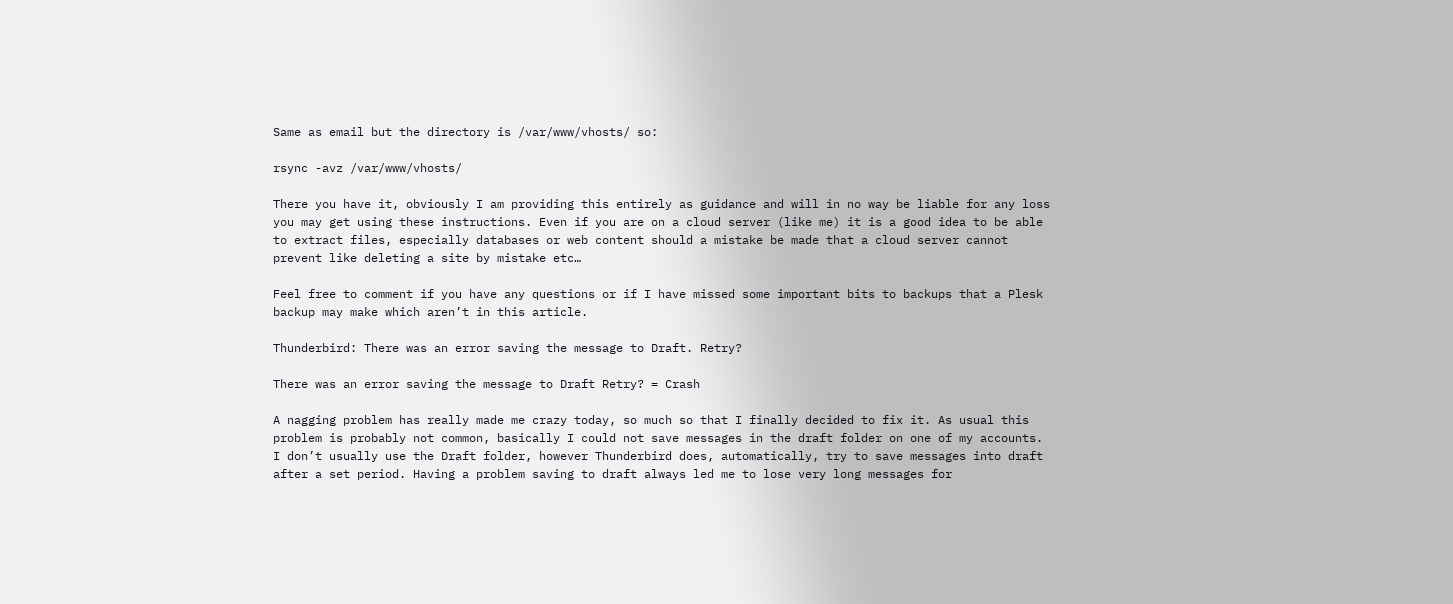Same as email but the directory is /var/www/vhosts/ so:

rsync -avz /var/www/vhosts/

There you have it, obviously I am providing this entirely as guidance and will in no way be liable for any loss you may get using these instructions. Even if you are on a cloud server (like me) it is a good idea to be able to extract files, especially databases or web content should a mistake be made that a cloud server cannot prevent like deleting a site by mistake etc…

Feel free to comment if you have any questions or if I have missed some important bits to backups that a Plesk backup may make which aren’t in this article.

Thunderbird: There was an error saving the message to Draft. Retry?

There was an error saving the message to Draft Retry? = Crash

A nagging problem has really made me crazy today, so much so that I finally decided to fix it. As usual this problem is probably not common, basically I could not save messages in the draft folder on one of my accounts. I don’t usually use the Draft folder, however Thunderbird does, automatically, try to save messages into draft after a set period. Having a problem saving to draft always led me to lose very long messages for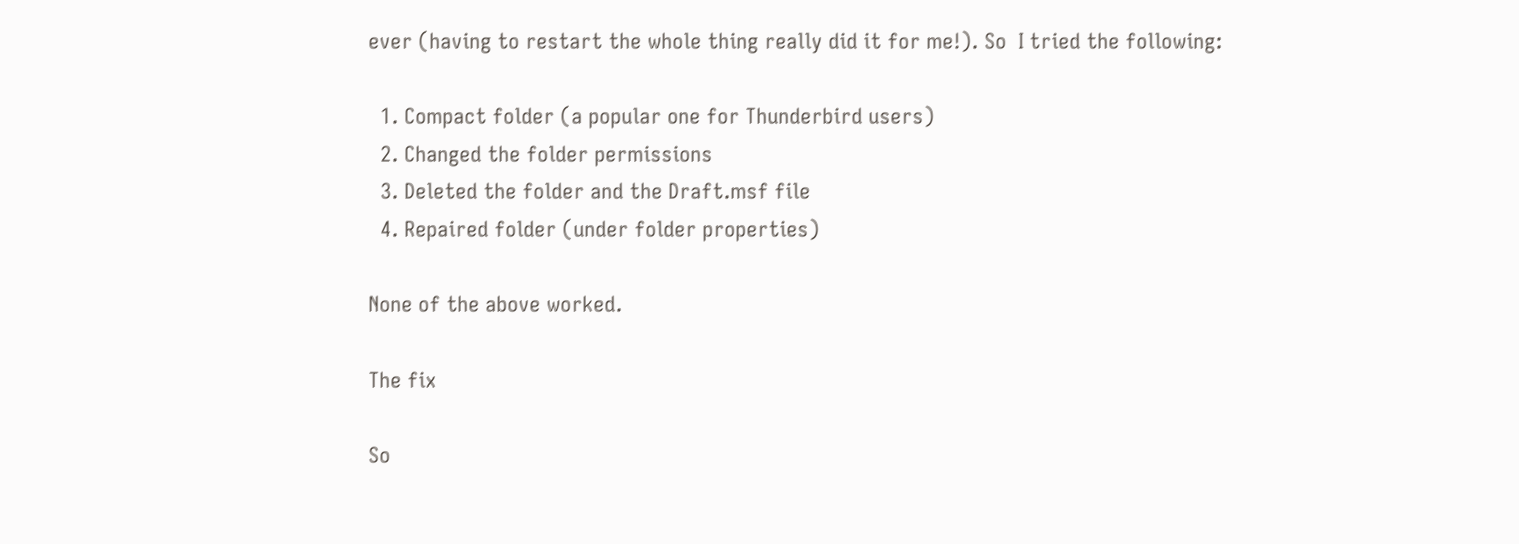ever (having to restart the whole thing really did it for me!). So  I tried the following:

  1. Compact folder (a popular one for Thunderbird users)
  2. Changed the folder permissions
  3. Deleted the folder and the Draft.msf file
  4. Repaired folder (under folder properties)

None of the above worked.

The fix

So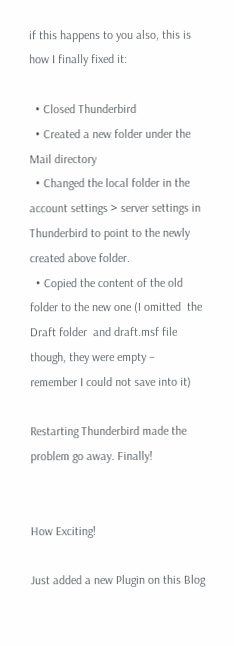if this happens to you also, this is how I finally fixed it:

  • Closed Thunderbird
  • Created a new folder under the Mail directory
  • Changed the local folder in the account settings > server settings in Thunderbird to point to the newly created above folder.
  • Copied the content of the old folder to the new one (I omitted  the Draft folder  and draft.msf file though, they were empty – remember I could not save into it)

Restarting Thunderbird made the problem go away. Finally!


How Exciting!

Just added a new Plugin on this Blog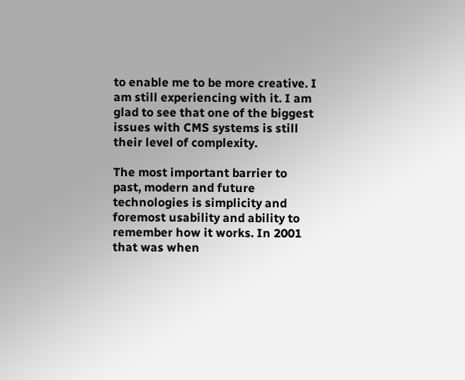to enable me to be more creative. I am still experiencing with it. I am glad to see that one of the biggest issues with CMS systems is still their level of complexity.

The most important barrier to past, modern and future technologies is simplicity and foremost usability and ability to remember how it works. In 2001 that was when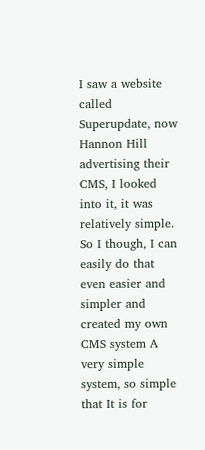I saw a website called Superupdate, now Hannon Hill advertising their CMS, I looked into it, it was relatively simple. So I though, I can easily do that even easier and simpler and created my own CMS system A very simple system, so simple that It is for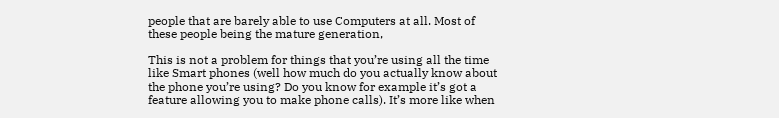people that are barely able to use Computers at all. Most of these people being the mature generation,

This is not a problem for things that you’re using all the time like Smart phones (well how much do you actually know about the phone you’re using? Do you know for example it’s got a feature allowing you to make phone calls). It’s more like when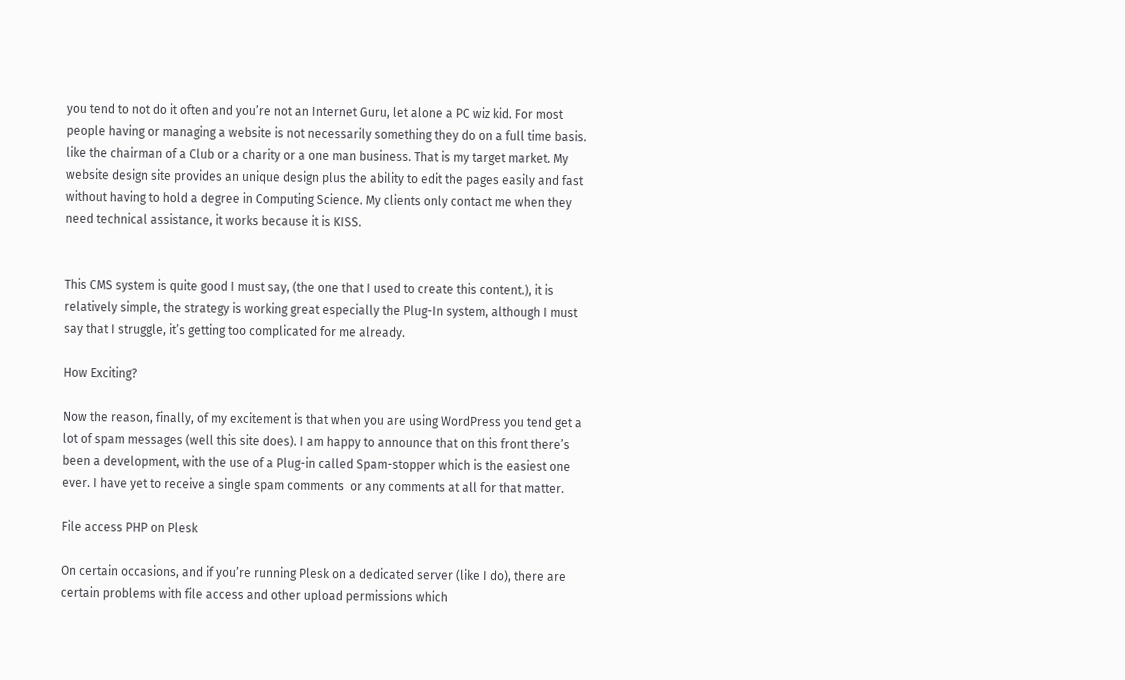you tend to not do it often and you’re not an Internet Guru, let alone a PC wiz kid. For most people having or managing a website is not necessarily something they do on a full time basis. like the chairman of a Club or a charity or a one man business. That is my target market. My website design site provides an unique design plus the ability to edit the pages easily and fast without having to hold a degree in Computing Science. My clients only contact me when they need technical assistance, it works because it is KISS.


This CMS system is quite good I must say, (the one that I used to create this content.), it is relatively simple, the strategy is working great especially the Plug-In system, although I must say that I struggle, it’s getting too complicated for me already.

How Exciting?

Now the reason, finally, of my excitement is that when you are using WordPress you tend get a lot of spam messages (well this site does). I am happy to announce that on this front there’s  been a development, with the use of a Plug-in called Spam-stopper which is the easiest one ever. I have yet to receive a single spam comments  or any comments at all for that matter.

File access PHP on Plesk

On certain occasions, and if you’re running Plesk on a dedicated server (like I do), there are certain problems with file access and other upload permissions which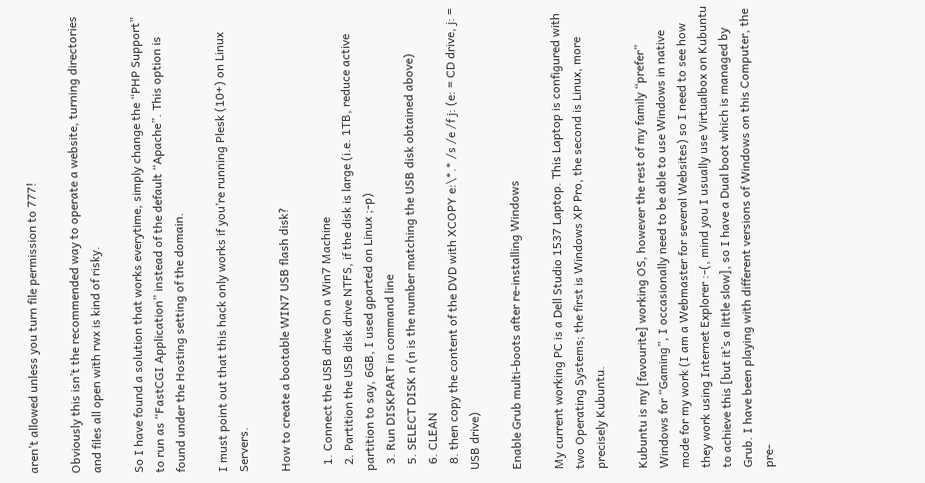aren’t allowed unless you turn file permission to 777!

Obviously this isn’t the recommended way to operate a website, turning directories and files all open with rwx is kind of risky.

So I have found a solution that works everytime, simply change the “PHP Support” to run as “FastCGI Application” instead of the default “Apache”. This option is found under the Hosting setting of the domain.

I must point out that this hack only works if you’re running Plesk (10+) on Linux Servers.

How to create a bootable WIN7 USB flash disk?

  1. Connect the USB drive On a Win7 Machine
  2. Partition the USB disk drive NTFS, if the disk is large (i.e. 1TB, reduce active partition to say, 6GB, I used gparted on Linux ;-p)
  3. Run DISKPART in command line
  5. SELECT DISK n (n is the number matching the USB disk obtained above)
  6. CLEAN
  8. then copy the content of the DVD with XCOPY e:\*.* /s /e /f j: (e: = CD drive, j: = USB drive)

Enable Grub multi-boots after re-installing Windows

My current working PC is a Dell Studio 1537 Laptop. This Laptop is configured with two Operating Systems; the first is Windows XP Pro, the second is Linux, more precisely Kubuntu.

Kubuntu is my [favourite] working OS, however the rest of my family “prefer” Windows for “Gaming”, I occasionally need to be able to use Windows in native mode for my work (I am a Webmaster for several Websites) so I need to see how they work using Internet Explorer :-(, mind you I usually use Virtualbox on Kubuntu to achieve this [but it’s a little slow], so I have a Dual boot which is managed by Grub. I have been playing with different versions of Windows on this Computer, the pre-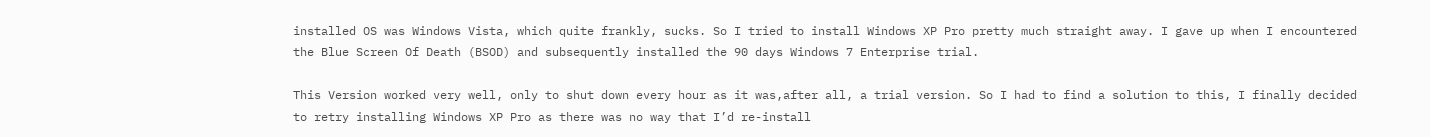installed OS was Windows Vista, which quite frankly, sucks. So I tried to install Windows XP Pro pretty much straight away. I gave up when I encountered the Blue Screen Of Death (BSOD) and subsequently installed the 90 days Windows 7 Enterprise trial.

This Version worked very well, only to shut down every hour as it was,after all, a trial version. So I had to find a solution to this, I finally decided to retry installing Windows XP Pro as there was no way that I’d re-install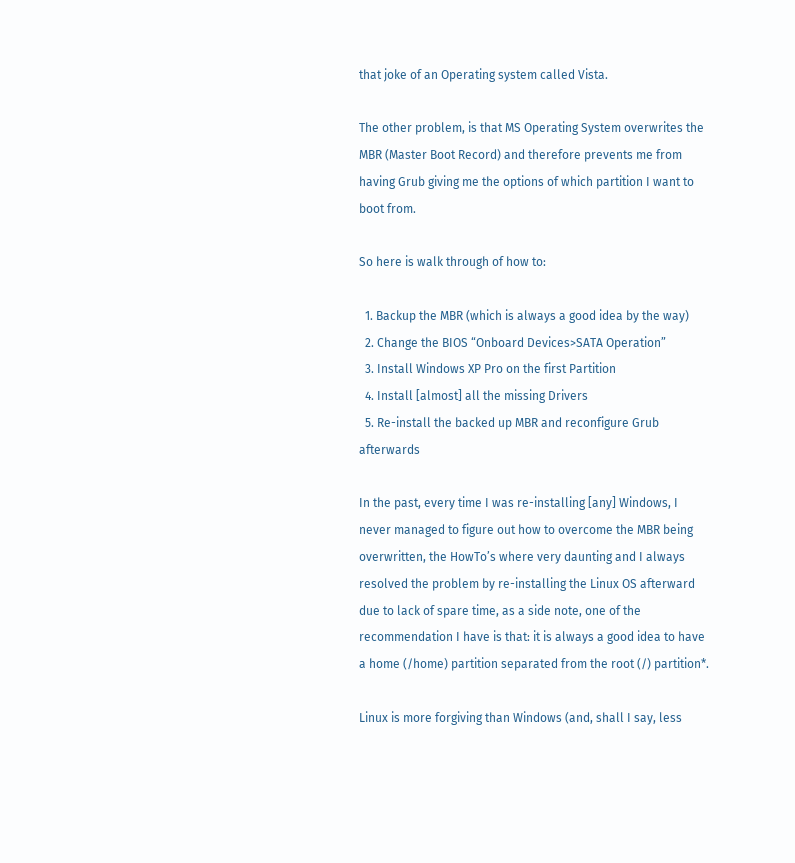that joke of an Operating system called Vista.

The other problem, is that MS Operating System overwrites the MBR (Master Boot Record) and therefore prevents me from having Grub giving me the options of which partition I want to boot from.

So here is walk through of how to:

  1. Backup the MBR (which is always a good idea by the way)
  2. Change the BIOS “Onboard Devices>SATA Operation”
  3. Install Windows XP Pro on the first Partition
  4. Install [almost] all the missing Drivers
  5. Re-install the backed up MBR and reconfigure Grub afterwards

In the past, every time I was re-installing [any] Windows, I never managed to figure out how to overcome the MBR being overwritten, the HowTo’s where very daunting and I always resolved the problem by re-installing the Linux OS afterward due to lack of spare time, as a side note, one of the recommendation I have is that: it is always a good idea to have a home (/home) partition separated from the root (/) partition*.

Linux is more forgiving than Windows (and, shall I say, less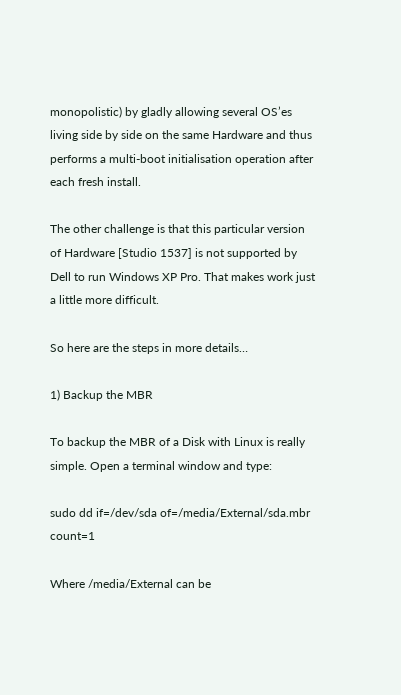monopolistic) by gladly allowing several OS’es living side by side on the same Hardware and thus performs a multi-boot initialisation operation after each fresh install.

The other challenge is that this particular version of Hardware [Studio 1537] is not supported by Dell to run Windows XP Pro. That makes work just a little more difficult.

So here are the steps in more details…

1) Backup the MBR

To backup the MBR of a Disk with Linux is really simple. Open a terminal window and type:

sudo dd if=/dev/sda of=/media/External/sda.mbr count=1

Where /media/External can be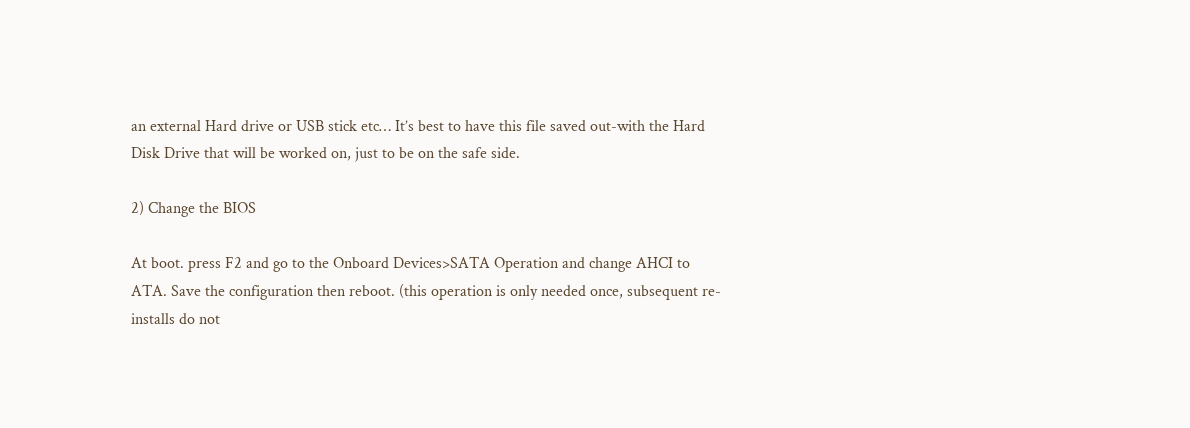an external Hard drive or USB stick etc… It’s best to have this file saved out-with the Hard Disk Drive that will be worked on, just to be on the safe side.

2) Change the BIOS

At boot. press F2 and go to the Onboard Devices>SATA Operation and change AHCI to ATA. Save the configuration then reboot. (this operation is only needed once, subsequent re-installs do not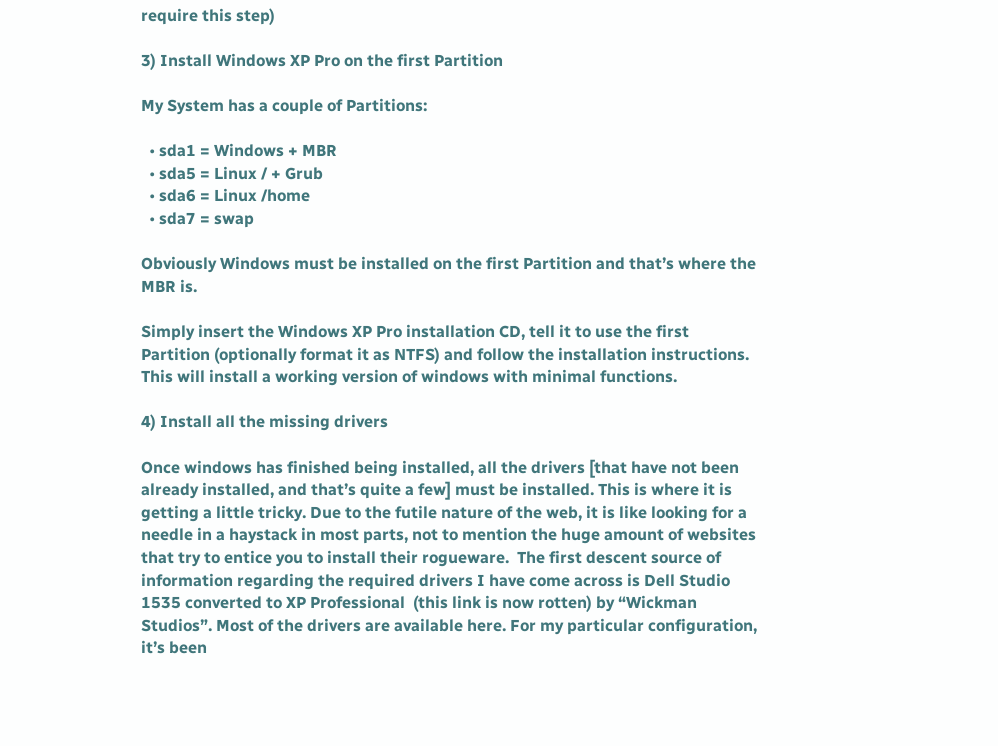require this step)

3) Install Windows XP Pro on the first Partition

My System has a couple of Partitions:

  • sda1 = Windows + MBR
  • sda5 = Linux / + Grub
  • sda6 = Linux /home
  • sda7 = swap

Obviously Windows must be installed on the first Partition and that’s where the MBR is.

Simply insert the Windows XP Pro installation CD, tell it to use the first Partition (optionally format it as NTFS) and follow the installation instructions. This will install a working version of windows with minimal functions.

4) Install all the missing drivers

Once windows has finished being installed, all the drivers [that have not been already installed, and that’s quite a few] must be installed. This is where it is getting a little tricky. Due to the futile nature of the web, it is like looking for a needle in a haystack in most parts, not to mention the huge amount of websites that try to entice you to install their rogueware.  The first descent source of information regarding the required drivers I have come across is Dell Studio 1535 converted to XP Professional  (this link is now rotten) by “Wickman Studios”. Most of the drivers are available here. For my particular configuration, it’s been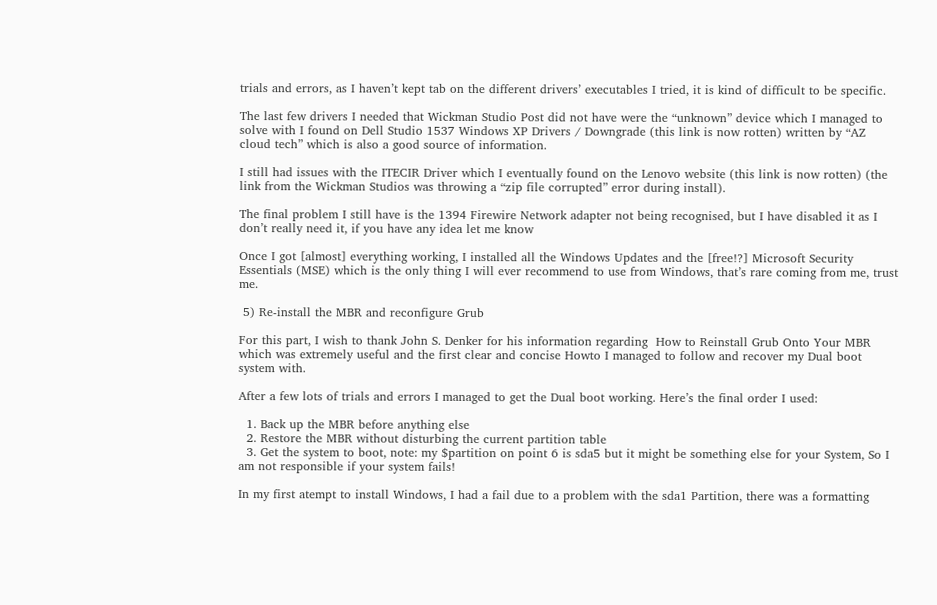trials and errors, as I haven’t kept tab on the different drivers’ executables I tried, it is kind of difficult to be specific.

The last few drivers I needed that Wickman Studio Post did not have were the “unknown” device which I managed to solve with I found on Dell Studio 1537 Windows XP Drivers / Downgrade (this link is now rotten) written by “AZ cloud tech” which is also a good source of information.

I still had issues with the ITECIR Driver which I eventually found on the Lenovo website (this link is now rotten) (the link from the Wickman Studios was throwing a “zip file corrupted” error during install).

The final problem I still have is the 1394 Firewire Network adapter not being recognised, but I have disabled it as I don’t really need it, if you have any idea let me know

Once I got [almost] everything working, I installed all the Windows Updates and the [free!?] Microsoft Security Essentials (MSE) which is the only thing I will ever recommend to use from Windows, that’s rare coming from me, trust me.

 5) Re-install the MBR and reconfigure Grub

For this part, I wish to thank John S. Denker for his information regarding  How to Reinstall Grub Onto Your MBR which was extremely useful and the first clear and concise Howto I managed to follow and recover my Dual boot system with.

After a few lots of trials and errors I managed to get the Dual boot working. Here’s the final order I used:

  1. Back up the MBR before anything else
  2. Restore the MBR without disturbing the current partition table
  3. Get the system to boot, note: my $partition on point 6 is sda5 but it might be something else for your System, So I am not responsible if your system fails!

In my first atempt to install Windows, I had a fail due to a problem with the sda1 Partition, there was a formatting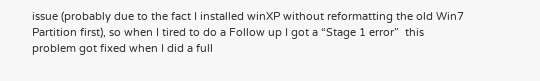issue (probably due to the fact I installed winXP without reformatting the old Win7 Partition first), so when I tired to do a Follow up I got a “Stage 1 error”  this problem got fixed when I did a full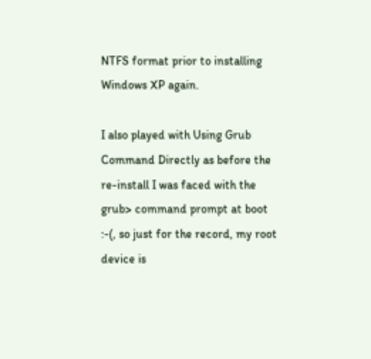NTFS format prior to installing Windows XP again.

I also played with Using Grub Command Directly as before the re-install I was faced with the grub> command prompt at boot :-(, so just for the record, my root device is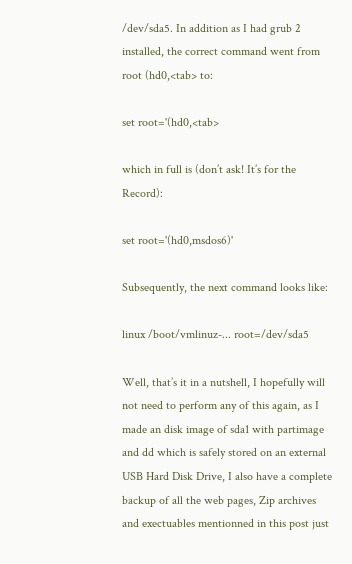/dev/sda5. In addition as I had grub 2 installed, the correct command went from root (hd0,<tab> to:

set root='(hd0,<tab>

which in full is (don’t ask! It’s for the Record):

set root='(hd0,msdos6)'

Subsequently, the next command looks like:

linux /boot/vmlinuz-... root=/dev/sda5

Well, that’s it in a nutshell, I hopefully will not need to perform any of this again, as I made an disk image of sda1 with partimage and dd which is safely stored on an external USB Hard Disk Drive, I also have a complete backup of all the web pages, Zip archives and exectuables mentionned in this post just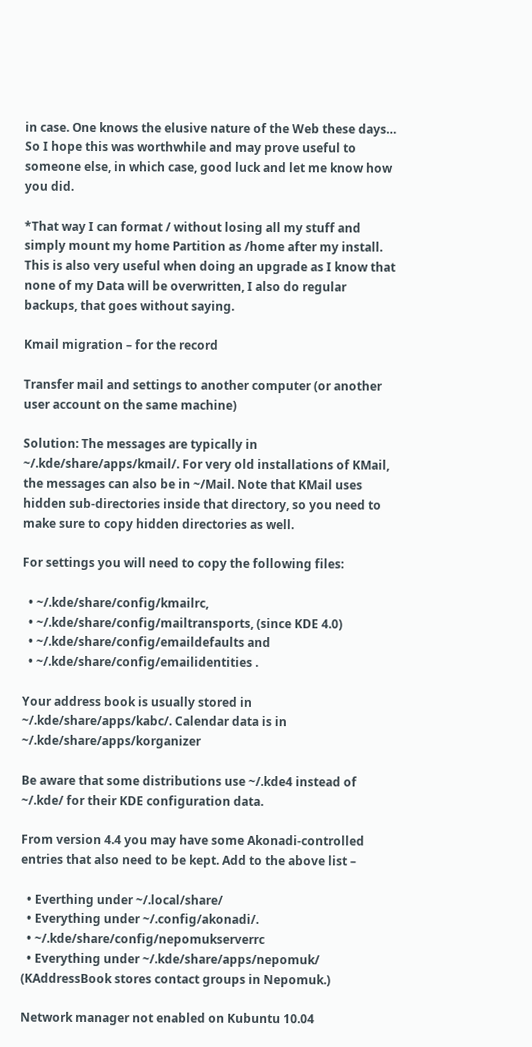in case. One knows the elusive nature of the Web these days… So I hope this was worthwhile and may prove useful to someone else, in which case, good luck and let me know how you did.

*That way I can format / without losing all my stuff and simply mount my home Partition as /home after my install. This is also very useful when doing an upgrade as I know that none of my Data will be overwritten, I also do regular backups, that goes without saying.

Kmail migration – for the record

Transfer mail and settings to another computer (or another user account on the same machine)

Solution: The messages are typically in ~/.kde/share/apps/kmail/. For very old installations of KMail, the messages can also be in ~/Mail. Note that KMail uses hidden sub-directories inside that directory, so you need to make sure to copy hidden directories as well.

For settings you will need to copy the following files:

  • ~/.kde/share/config/kmailrc,
  • ~/.kde/share/config/mailtransports, (since KDE 4.0)
  • ~/.kde/share/config/emaildefaults and
  • ~/.kde/share/config/emailidentities .

Your address book is usually stored in ~/.kde/share/apps/kabc/. Calendar data is in ~/.kde/share/apps/korganizer

Be aware that some distributions use ~/.kde4 instead of ~/.kde/ for their KDE configuration data.

From version 4.4 you may have some Akonadi-controlled entries that also need to be kept. Add to the above list –

  • Everthing under ~/.local/share/
  • Everything under ~/.config/akonadi/.
  • ~/.kde/share/config/nepomukserverrc
  • Everything under ~/.kde/share/apps/nepomuk/ (KAddressBook stores contact groups in Nepomuk.)

Network manager not enabled on Kubuntu 10.04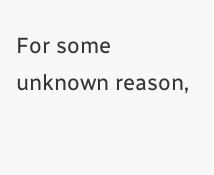For some unknown reason,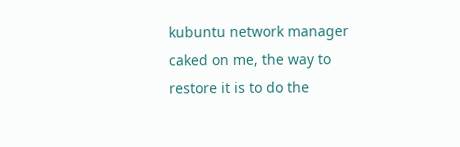kubuntu network manager caked on me, the way to restore it is to do the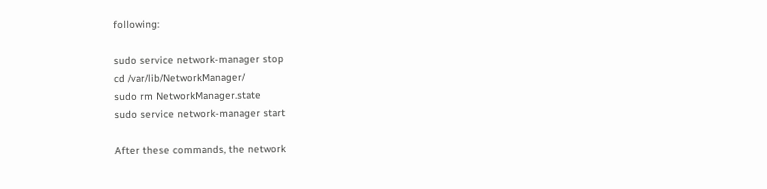following:

sudo service network-manager stop
cd /var/lib/NetworkManager/
sudo rm NetworkManager.state
sudo service network-manager start

After these commands, the network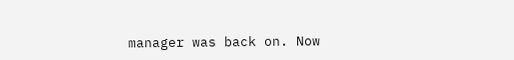manager was back on. Now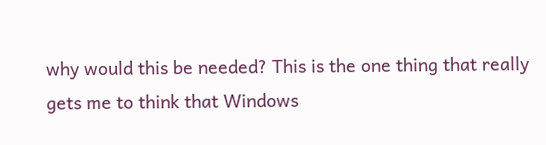why would this be needed? This is the one thing that really gets me to think that Windows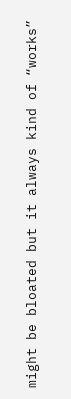might be bloated but it always kind of “works”